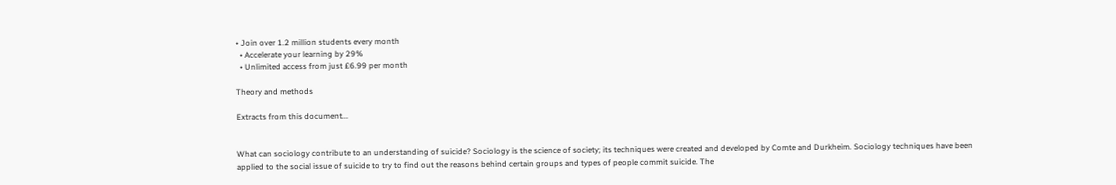• Join over 1.2 million students every month
  • Accelerate your learning by 29%
  • Unlimited access from just £6.99 per month

Theory and methods

Extracts from this document...


What can sociology contribute to an understanding of suicide? Sociology is the science of society; its techniques were created and developed by Comte and Durkheim. Sociology techniques have been applied to the social issue of suicide to try to find out the reasons behind certain groups and types of people commit suicide. The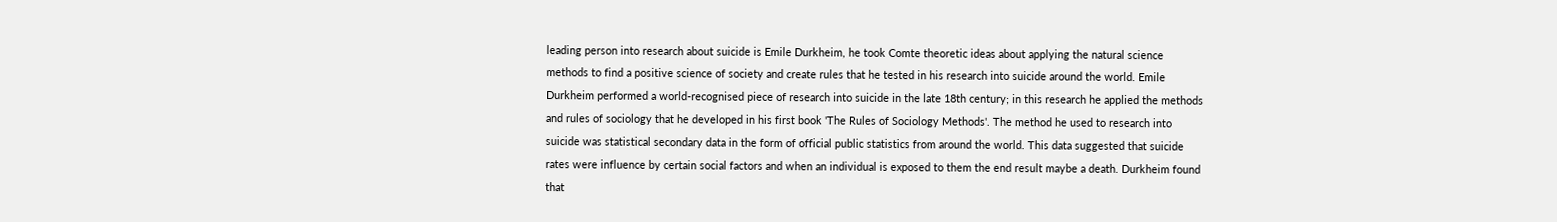leading person into research about suicide is Emile Durkheim, he took Comte theoretic ideas about applying the natural science methods to find a positive science of society and create rules that he tested in his research into suicide around the world. Emile Durkheim performed a world-recognised piece of research into suicide in the late 18th century; in this research he applied the methods and rules of sociology that he developed in his first book 'The Rules of Sociology Methods'. The method he used to research into suicide was statistical secondary data in the form of official public statistics from around the world. This data suggested that suicide rates were influence by certain social factors and when an individual is exposed to them the end result maybe a death. Durkheim found that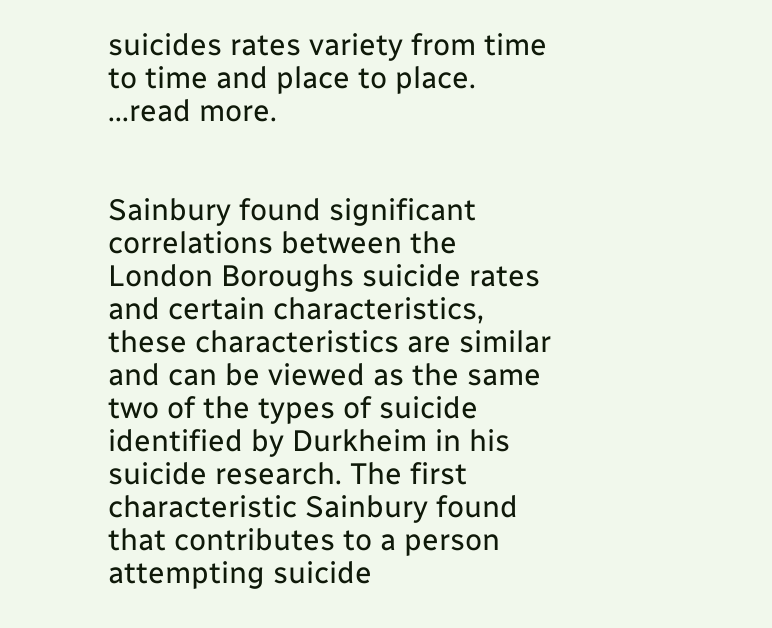suicides rates variety from time to time and place to place. ...read more.


Sainbury found significant correlations between the London Boroughs suicide rates and certain characteristics, these characteristics are similar and can be viewed as the same two of the types of suicide identified by Durkheim in his suicide research. The first characteristic Sainbury found that contributes to a person attempting suicide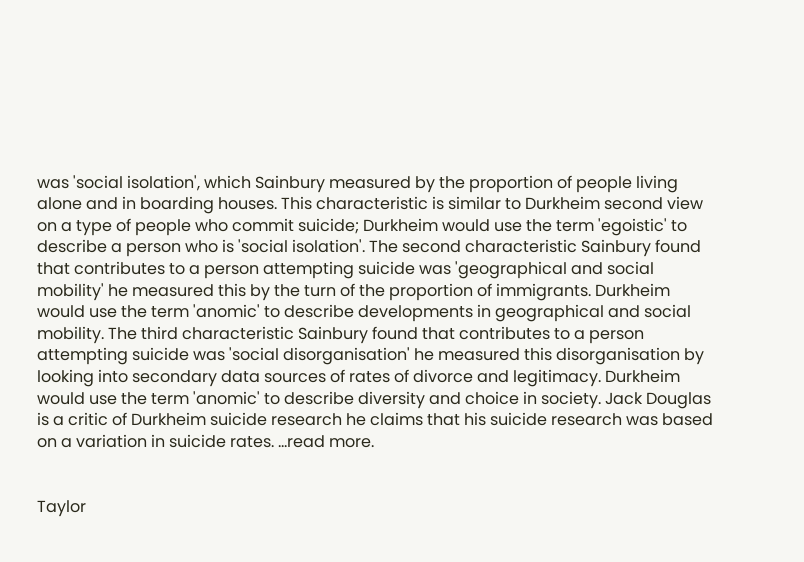was 'social isolation', which Sainbury measured by the proportion of people living alone and in boarding houses. This characteristic is similar to Durkheim second view on a type of people who commit suicide; Durkheim would use the term 'egoistic' to describe a person who is 'social isolation'. The second characteristic Sainbury found that contributes to a person attempting suicide was 'geographical and social mobility' he measured this by the turn of the proportion of immigrants. Durkheim would use the term 'anomic' to describe developments in geographical and social mobility. The third characteristic Sainbury found that contributes to a person attempting suicide was 'social disorganisation' he measured this disorganisation by looking into secondary data sources of rates of divorce and legitimacy. Durkheim would use the term 'anomic' to describe diversity and choice in society. Jack Douglas is a critic of Durkheim suicide research he claims that his suicide research was based on a variation in suicide rates. ...read more.


Taylor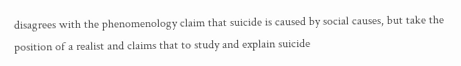disagrees with the phenomenology claim that suicide is caused by social causes, but take the position of a realist and claims that to study and explain suicide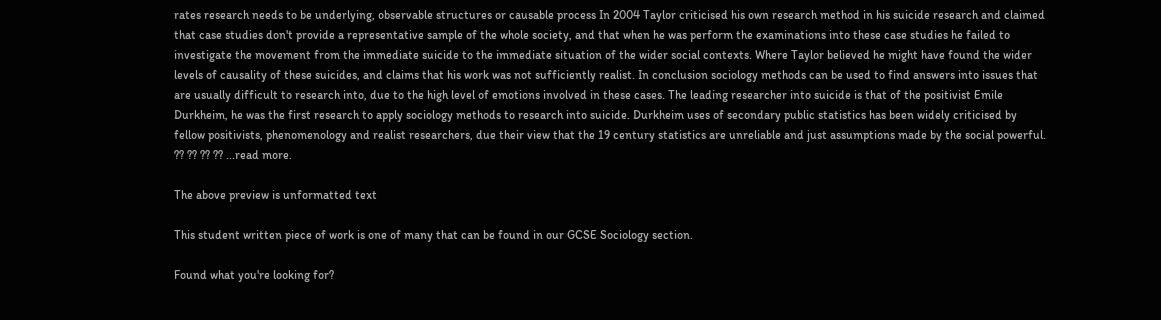rates research needs to be underlying, observable structures or causable process In 2004 Taylor criticised his own research method in his suicide research and claimed that case studies don't provide a representative sample of the whole society, and that when he was perform the examinations into these case studies he failed to investigate the movement from the immediate suicide to the immediate situation of the wider social contexts. Where Taylor believed he might have found the wider levels of causality of these suicides, and claims that his work was not sufficiently realist. In conclusion sociology methods can be used to find answers into issues that are usually difficult to research into, due to the high level of emotions involved in these cases. The leading researcher into suicide is that of the positivist Emile Durkheim, he was the first research to apply sociology methods to research into suicide. Durkheim uses of secondary public statistics has been widely criticised by fellow positivists, phenomenology and realist researchers, due their view that the 19 century statistics are unreliable and just assumptions made by the social powerful. ?? ?? ?? ?? ...read more.

The above preview is unformatted text

This student written piece of work is one of many that can be found in our GCSE Sociology section.

Found what you're looking for?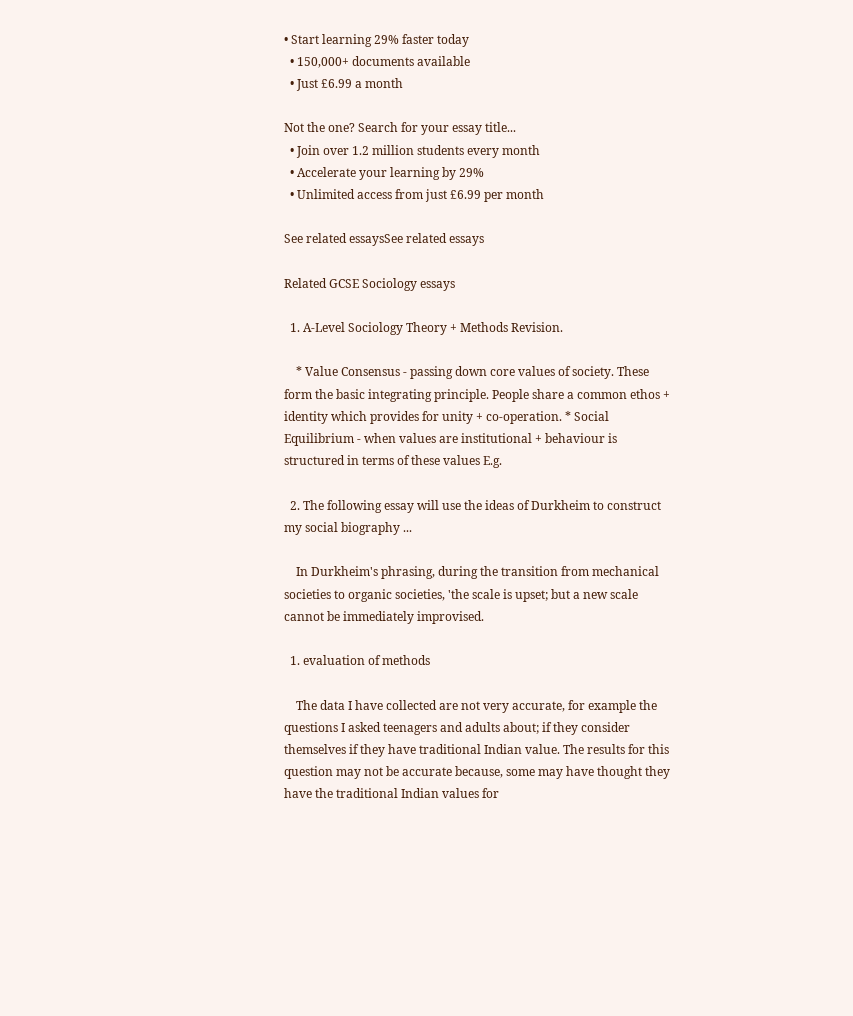• Start learning 29% faster today
  • 150,000+ documents available
  • Just £6.99 a month

Not the one? Search for your essay title...
  • Join over 1.2 million students every month
  • Accelerate your learning by 29%
  • Unlimited access from just £6.99 per month

See related essaysSee related essays

Related GCSE Sociology essays

  1. A-Level Sociology Theory + Methods Revision.

    * Value Consensus - passing down core values of society. These form the basic integrating principle. People share a common ethos + identity which provides for unity + co-operation. * Social Equilibrium - when values are institutional + behaviour is structured in terms of these values E.g.

  2. The following essay will use the ideas of Durkheim to construct my social biography ...

    In Durkheim's phrasing, during the transition from mechanical societies to organic societies, 'the scale is upset; but a new scale cannot be immediately improvised.

  1. evaluation of methods

    The data I have collected are not very accurate, for example the questions I asked teenagers and adults about; if they consider themselves if they have traditional Indian value. The results for this question may not be accurate because, some may have thought they have the traditional Indian values for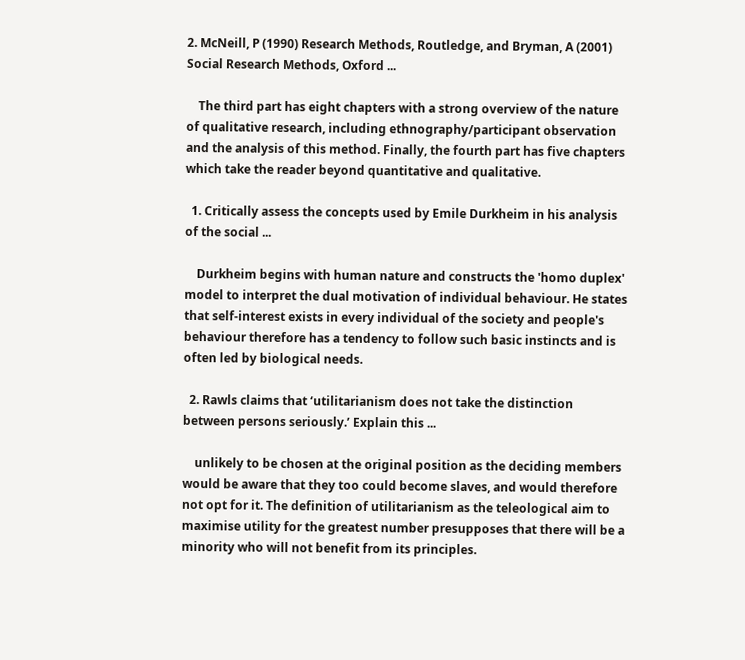2. McNeill, P (1990) Research Methods, Routledge, and Bryman, A (2001) Social Research Methods, Oxford ...

    The third part has eight chapters with a strong overview of the nature of qualitative research, including ethnography/participant observation and the analysis of this method. Finally, the fourth part has five chapters which take the reader beyond quantitative and qualitative.

  1. Critically assess the concepts used by Emile Durkheim in his analysis of the social ...

    Durkheim begins with human nature and constructs the 'homo duplex' model to interpret the dual motivation of individual behaviour. He states that self-interest exists in every individual of the society and people's behaviour therefore has a tendency to follow such basic instincts and is often led by biological needs.

  2. Rawls claims that ‘utilitarianism does not take the distinction between persons seriously.’ Explain this ...

    unlikely to be chosen at the original position as the deciding members would be aware that they too could become slaves, and would therefore not opt for it. The definition of utilitarianism as the teleological aim to maximise utility for the greatest number presupposes that there will be a minority who will not benefit from its principles.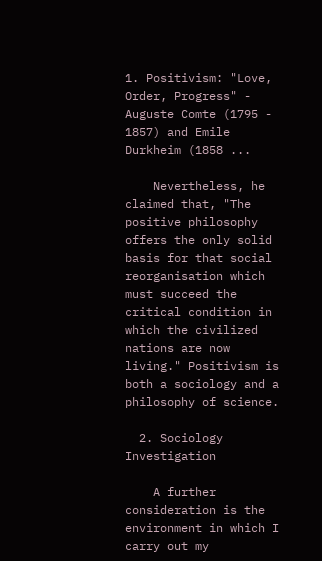1. Positivism: "Love, Order, Progress" - Auguste Comte (1795 - 1857) and Emile Durkheim (1858 ...

    Nevertheless, he claimed that, "The positive philosophy offers the only solid basis for that social reorganisation which must succeed the critical condition in which the civilized nations are now living." Positivism is both a sociology and a philosophy of science.

  2. Sociology Investigation

    A further consideration is the environment in which I carry out my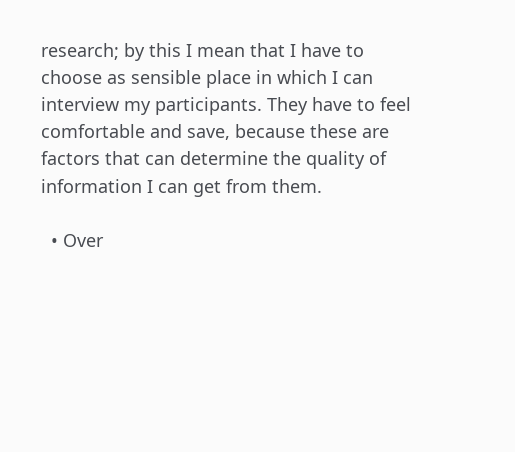research; by this I mean that I have to choose as sensible place in which I can interview my participants. They have to feel comfortable and save, because these are factors that can determine the quality of information I can get from them.

  • Over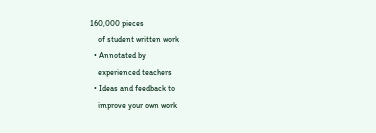160,000 pieces
    of student written work
  • Annotated by
    experienced teachers
  • Ideas and feedback to
    improve your own work